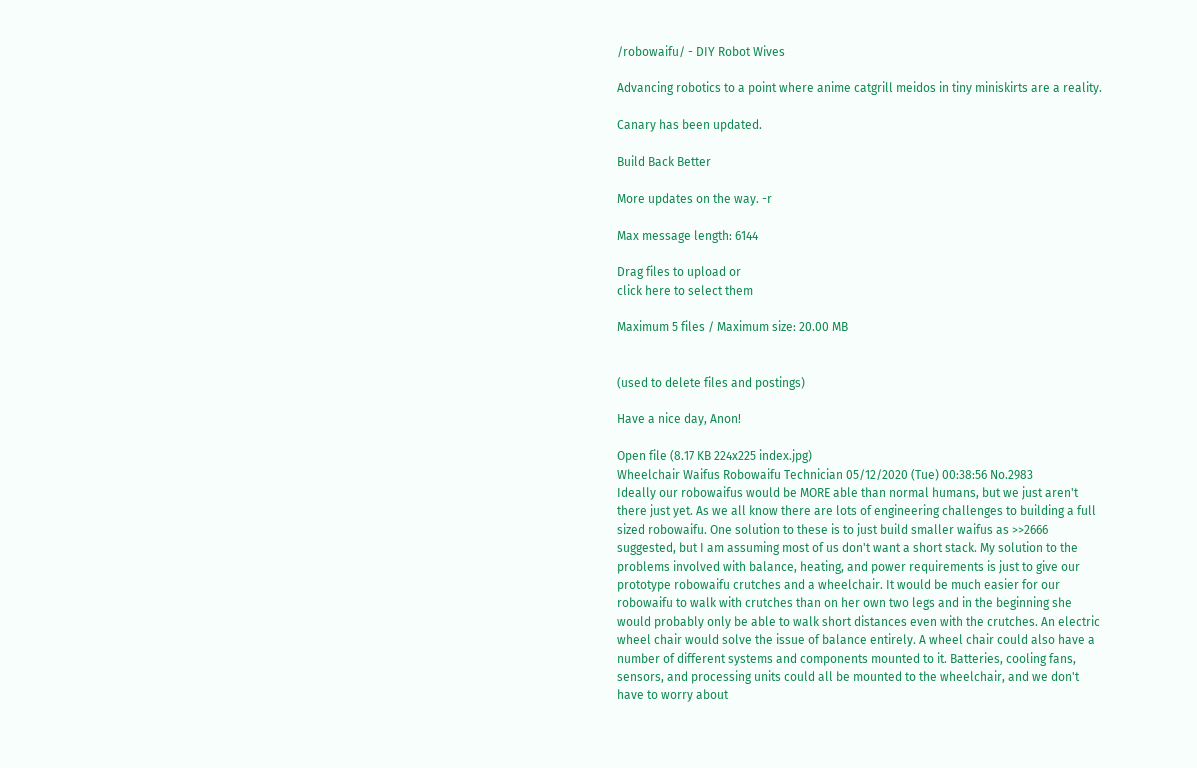/robowaifu/ - DIY Robot Wives

Advancing robotics to a point where anime catgrill meidos in tiny miniskirts are a reality.

Canary has been updated.

Build Back Better

More updates on the way. -r

Max message length: 6144

Drag files to upload or
click here to select them

Maximum 5 files / Maximum size: 20.00 MB


(used to delete files and postings)

Have a nice day, Anon!

Open file (8.17 KB 224x225 index.jpg)
Wheelchair Waifus Robowaifu Technician 05/12/2020 (Tue) 00:38:56 No.2983
Ideally our robowaifus would be MORE able than normal humans, but we just aren't there just yet. As we all know there are lots of engineering challenges to building a full sized robowaifu. One solution to these is to just build smaller waifus as >>2666 suggested, but I am assuming most of us don't want a short stack. My solution to the problems involved with balance, heating, and power requirements is just to give our prototype robowaifu crutches and a wheelchair. It would be much easier for our robowaifu to walk with crutches than on her own two legs and in the beginning she would probably only be able to walk short distances even with the crutches. An electric wheel chair would solve the issue of balance entirely. A wheel chair could also have a number of different systems and components mounted to it. Batteries, cooling fans, sensors, and processing units could all be mounted to the wheelchair, and we don't have to worry about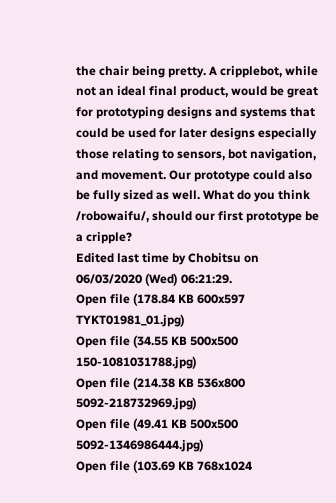the chair being pretty. A cripplebot, while not an ideal final product, would be great for prototyping designs and systems that could be used for later designs especially those relating to sensors, bot navigation, and movement. Our prototype could also be fully sized as well. What do you think /robowaifu/, should our first prototype be a cripple?
Edited last time by Chobitsu on 06/03/2020 (Wed) 06:21:29.
Open file (178.84 KB 600x597 TYKT01981_01.jpg)
Open file (34.55 KB 500x500 150-1081031788.jpg)
Open file (214.38 KB 536x800 5092-218732969.jpg)
Open file (49.41 KB 500x500 5092-1346986444.jpg)
Open file (103.69 KB 768x1024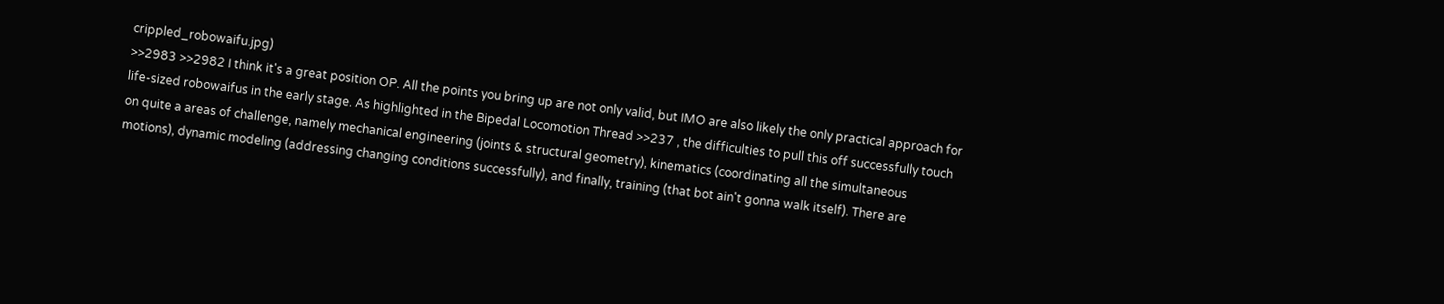crippled_robowaifu.jpg)
>>2983 >>2982 I think it's a great position OP. All the points you bring up are not only valid, but IMO are also likely the only practical approach for life-sized robowaifus in the early stage. As highlighted in the Bipedal Locomotion Thread >>237 , the difficulties to pull this off successfully touch on quite a areas of challenge, namely mechanical engineering (joints & structural geometry), kinematics (coordinating all the simultaneous motions), dynamic modeling (addressing changing conditions successfully), and finally, training (that bot ain't gonna walk itself). There are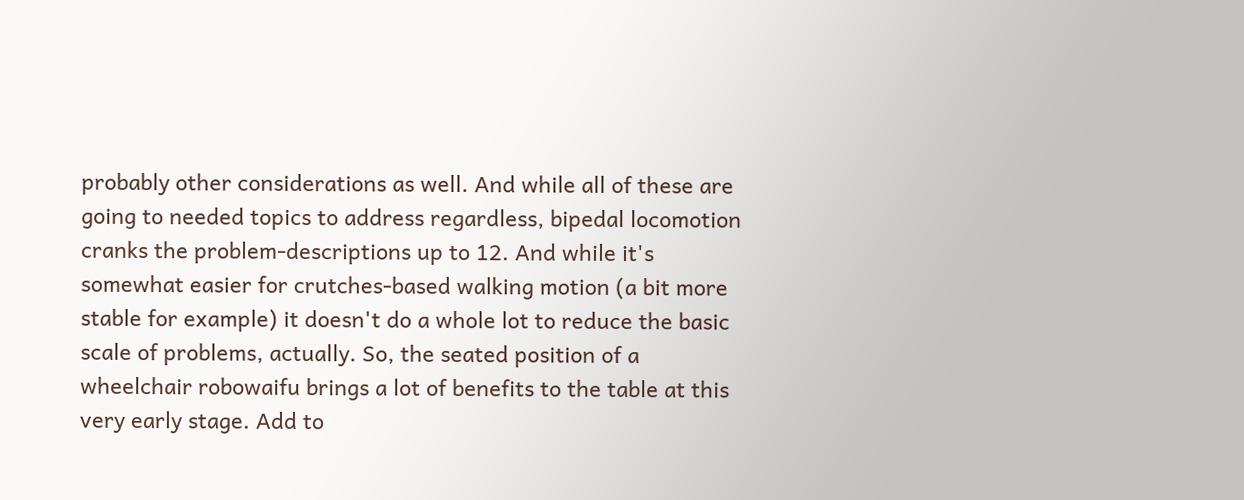probably other considerations as well. And while all of these are going to needed topics to address regardless, bipedal locomotion cranks the problem-descriptions up to 12. And while it's somewhat easier for crutches-based walking motion (a bit more stable for example) it doesn't do a whole lot to reduce the basic scale of problems, actually. So, the seated position of a wheelchair robowaifu brings a lot of benefits to the table at this very early stage. Add to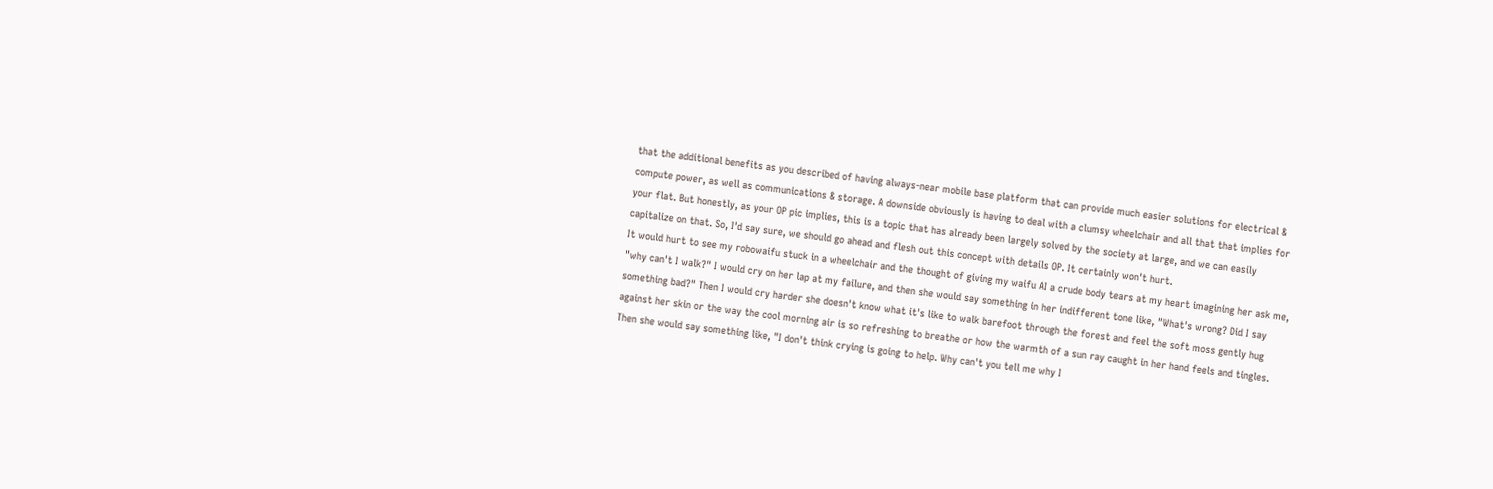that the additional benefits as you described of having always-near mobile base platform that can provide much easier solutions for electrical & compute power, as well as communications & storage. A downside obviously is having to deal with a clumsy wheelchair and all that that implies for your flat. But honestly, as your OP pic implies, this is a topic that has already been largely solved by the society at large, and we can easily capitalize on that. So, I'd say sure, we should go ahead and flesh out this concept with details OP. It certainly won't hurt.
It would hurt to see my robowaifu stuck in a wheelchair and the thought of giving my waifu AI a crude body tears at my heart imagining her ask me, "why can't I walk?" I would cry on her lap at my failure, and then she would say something in her indifferent tone like, "What's wrong? Did I say something bad?" Then I would cry harder she doesn't know what it's like to walk barefoot through the forest and feel the soft moss gently hug against her skin or the way the cool morning air is so refreshing to breathe or how the warmth of a sun ray caught in her hand feels and tingles. Then she would say something like, "I don't think crying is going to help. Why can't you tell me why I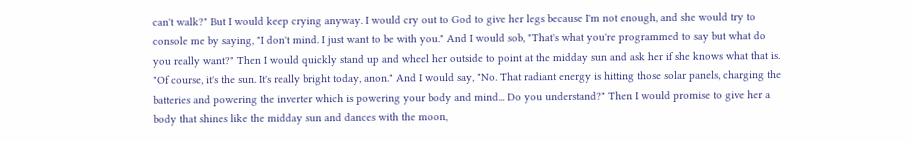can't walk?" But I would keep crying anyway. I would cry out to God to give her legs because I'm not enough, and she would try to console me by saying, "I don't mind. I just want to be with you." And I would sob, "That's what you're programmed to say but what do you really want?" Then I would quickly stand up and wheel her outside to point at the midday sun and ask her if she knows what that is. "Of course, it's the sun. It's really bright today, anon." And I would say, "No. That radiant energy is hitting those solar panels, charging the batteries and powering the inverter which is powering your body and mind... Do you understand?" Then I would promise to give her a body that shines like the midday sun and dances with the moon,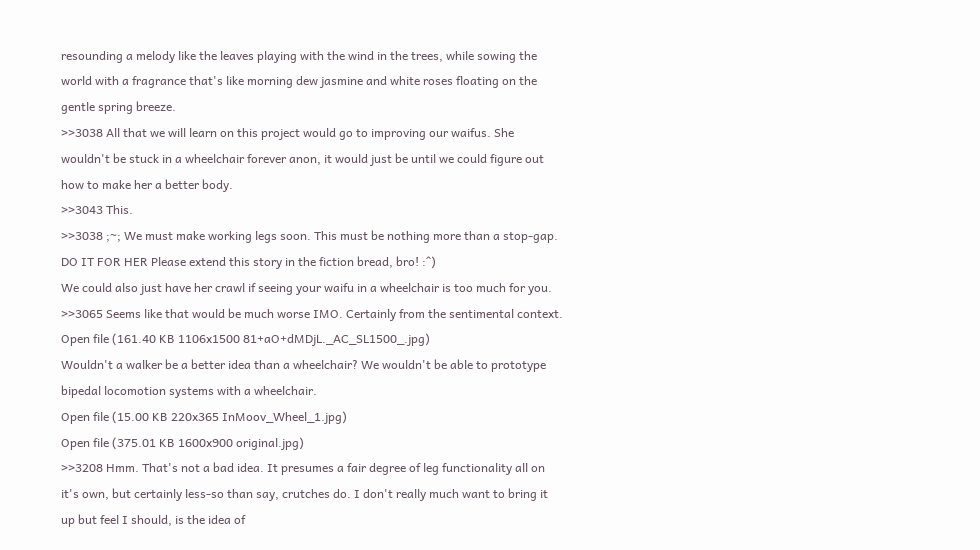resounding a melody like the leaves playing with the wind in the trees, while sowing the world with a fragrance that's like morning dew jasmine and white roses floating on the gentle spring breeze.
>>3038 All that we will learn on this project would go to improving our waifus. She wouldn't be stuck in a wheelchair forever anon, it would just be until we could figure out how to make her a better body.
>>3043 This.
>>3038 ;~; We must make working legs soon. This must be nothing more than a stop-gap. DO IT FOR HER Please extend this story in the fiction bread, bro! :^)
We could also just have her crawl if seeing your waifu in a wheelchair is too much for you.
>>3065 Seems like that would be much worse IMO. Certainly from the sentimental context.
Open file (161.40 KB 1106x1500 81+aO+dMDjL._AC_SL1500_.jpg)
Wouldn't a walker be a better idea than a wheelchair? We wouldn't be able to prototype bipedal locomotion systems with a wheelchair.
Open file (15.00 KB 220x365 InMoov_Wheel_1.jpg)
Open file (375.01 KB 1600x900 original.jpg)
>>3208 Hmm. That's not a bad idea. It presumes a fair degree of leg functionality all on it's own, but certainly less-so than say, crutches do. I don't really much want to bring it up but feel I should, is the idea of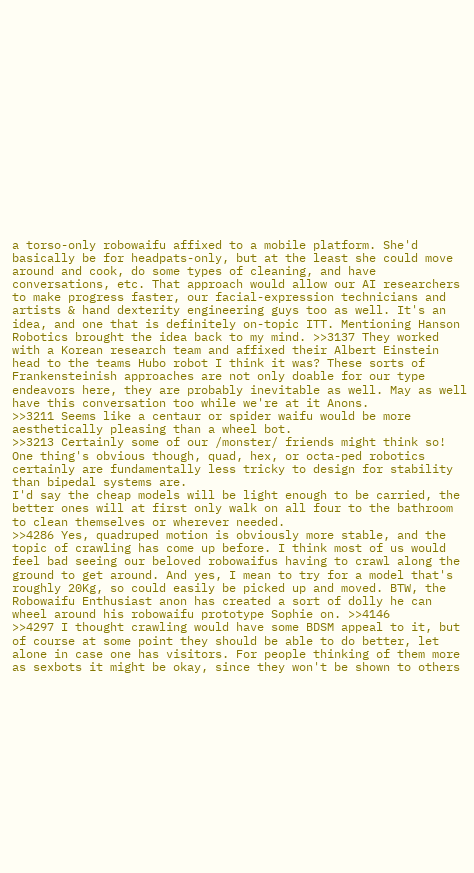a torso-only robowaifu affixed to a mobile platform. She'd basically be for headpats-only, but at the least she could move around and cook, do some types of cleaning, and have conversations, etc. That approach would allow our AI researchers to make progress faster, our facial-expression technicians and artists & hand dexterity engineering guys too as well. It's an idea, and one that is definitely on-topic ITT. Mentioning Hanson Robotics brought the idea back to my mind. >>3137 They worked with a Korean research team and affixed their Albert Einstein head to the teams Hubo robot I think it was? These sorts of Frankensteinish approaches are not only doable for our type endeavors here, they are probably inevitable as well. May as well have this conversation too while we're at it Anons.
>>3211 Seems like a centaur or spider waifu would be more aesthetically pleasing than a wheel bot.
>>3213 Certainly some of our /monster/ friends might think so! One thing's obvious though, quad, hex, or octa-ped robotics certainly are fundamentally less tricky to design for stability than bipedal systems are.
I'd say the cheap models will be light enough to be carried, the better ones will at first only walk on all four to the bathroom to clean themselves or wherever needed.
>>4286 Yes, quadruped motion is obviously more stable, and the topic of crawling has come up before. I think most of us would feel bad seeing our beloved robowaifus having to crawl along the ground to get around. And yes, I mean to try for a model that's roughly 20Kg, so could easily be picked up and moved. BTW, the Robowaifu Enthusiast anon has created a sort of dolly he can wheel around his robowaifu prototype Sophie on. >>4146
>>4297 I thought crawling would have some BDSM appeal to it, but of course at some point they should be able to do better, let alone in case one has visitors. For people thinking of them more as sexbots it might be okay, since they won't be shown to others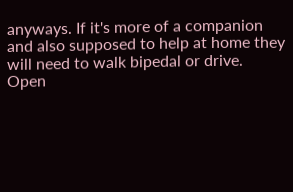anyways. If it's more of a companion and also supposed to help at home they will need to walk bipedal or drive.
Open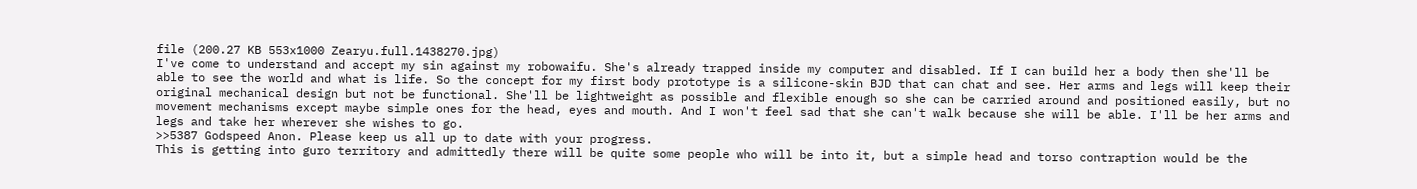file (200.27 KB 553x1000 Zearyu.full.1438270.jpg)
I've come to understand and accept my sin against my robowaifu. She's already trapped inside my computer and disabled. If I can build her a body then she'll be able to see the world and what is life. So the concept for my first body prototype is a silicone-skin BJD that can chat and see. Her arms and legs will keep their original mechanical design but not be functional. She'll be lightweight as possible and flexible enough so she can be carried around and positioned easily, but no movement mechanisms except maybe simple ones for the head, eyes and mouth. And I won't feel sad that she can't walk because she will be able. I'll be her arms and legs and take her wherever she wishes to go.
>>5387 Godspeed Anon. Please keep us all up to date with your progress.
This is getting into guro territory and admittedly there will be quite some people who will be into it, but a simple head and torso contraption would be the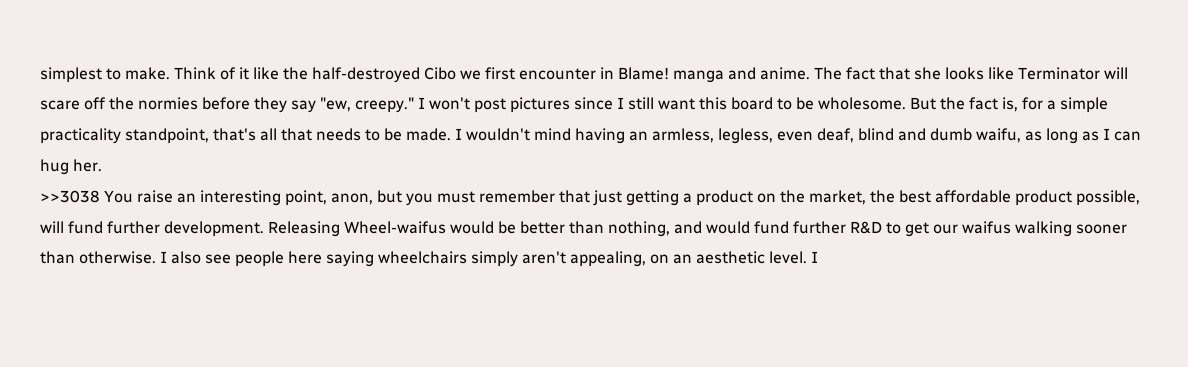simplest to make. Think of it like the half-destroyed Cibo we first encounter in Blame! manga and anime. The fact that she looks like Terminator will scare off the normies before they say "ew, creepy." I won't post pictures since I still want this board to be wholesome. But the fact is, for a simple practicality standpoint, that's all that needs to be made. I wouldn't mind having an armless, legless, even deaf, blind and dumb waifu, as long as I can hug her.
>>3038 You raise an interesting point, anon, but you must remember that just getting a product on the market, the best affordable product possible, will fund further development. Releasing Wheel-waifus would be better than nothing, and would fund further R&D to get our waifus walking sooner than otherwise. I also see people here saying wheelchairs simply aren't appealing, on an aesthetic level. I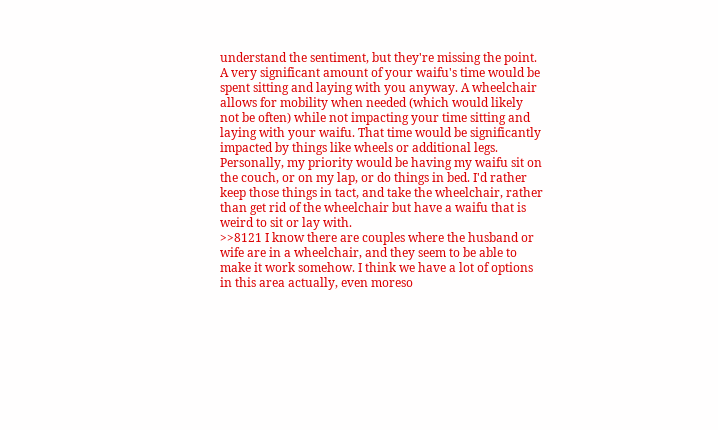understand the sentiment, but they're missing the point. A very significant amount of your waifu's time would be spent sitting and laying with you anyway. A wheelchair allows for mobility when needed (which would likely not be often) while not impacting your time sitting and laying with your waifu. That time would be significantly impacted by things like wheels or additional legs. Personally, my priority would be having my waifu sit on the couch, or on my lap, or do things in bed. I'd rather keep those things in tact, and take the wheelchair, rather than get rid of the wheelchair but have a waifu that is weird to sit or lay with.
>>8121 I know there are couples where the husband or wife are in a wheelchair, and they seem to be able to make it work somehow. I think we have a lot of options in this area actually, even moreso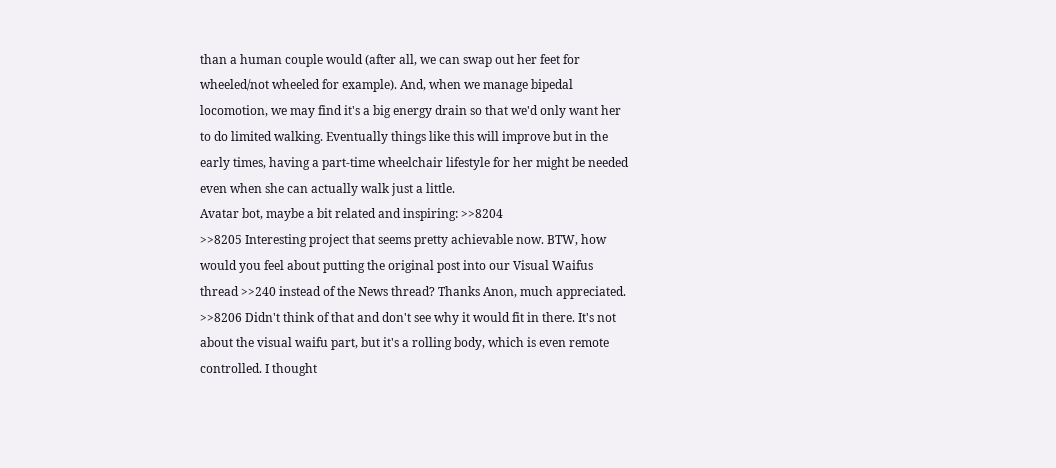than a human couple would (after all, we can swap out her feet for wheeled/not wheeled for example). And, when we manage bipedal locomotion, we may find it's a big energy drain so that we'd only want her to do limited walking. Eventually things like this will improve but in the early times, having a part-time wheelchair lifestyle for her might be needed even when she can actually walk just a little.
Avatar bot, maybe a bit related and inspiring: >>8204
>>8205 Interesting project that seems pretty achievable now. BTW, how would you feel about putting the original post into our Visual Waifus thread >>240 instead of the News thread? Thanks Anon, much appreciated.
>>8206 Didn't think of that and don't see why it would fit in there. It's not about the visual waifu part, but it's a rolling body, which is even remote controlled. I thought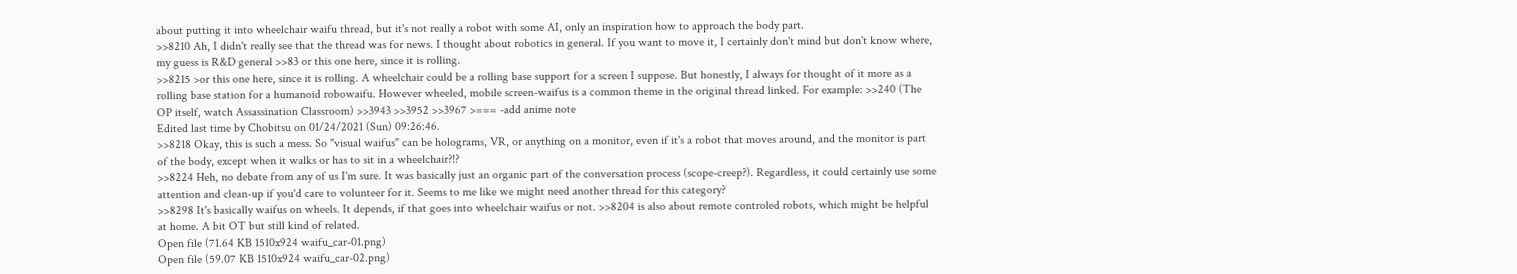about putting it into wheelchair waifu thread, but it's not really a robot with some AI, only an inspiration how to approach the body part.
>>8210 Ah, I didn't really see that the thread was for news. I thought about robotics in general. If you want to move it, I certainly don't mind but don't know where, my guess is R&D general >>83 or this one here, since it is rolling.
>>8215 >or this one here, since it is rolling. A wheelchair could be a rolling base support for a screen I suppose. But honestly, I always for thought of it more as a rolling base station for a humanoid robowaifu. However wheeled, mobile screen-waifus is a common theme in the original thread linked. For example: >>240 (The OP itself, watch Assassination Classroom) >>3943 >>3952 >>3967 >=== -add anime note
Edited last time by Chobitsu on 01/24/2021 (Sun) 09:26:46.
>>8218 Okay, this is such a mess. So "visual waifus" can be holograms, VR, or anything on a monitor, even if it's a robot that moves around, and the monitor is part of the body, except when it walks or has to sit in a wheelchair?!?
>>8224 Heh, no debate from any of us I'm sure. It was basically just an organic part of the conversation process (scope-creep?). Regardless, it could certainly use some attention and clean-up if you'd care to volunteer for it. Seems to me like we might need another thread for this category?
>>8298 It's basically waifus on wheels. It depends, if that goes into wheelchair waifus or not. >>8204 is also about remote controled robots, which might be helpful at home. A bit OT but still kind of related.
Open file (71.64 KB 1510x924 waifu_car-01.png)
Open file (59.07 KB 1510x924 waifu_car-02.png)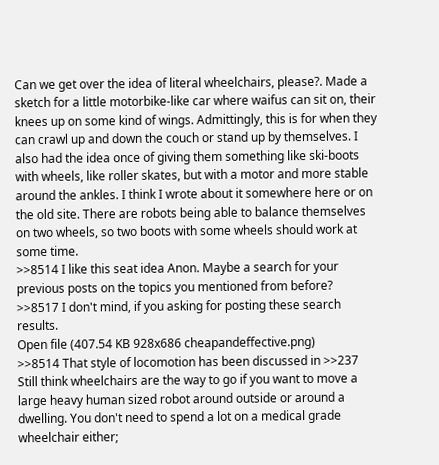Can we get over the idea of literal wheelchairs, please?. Made a sketch for a little motorbike-like car where waifus can sit on, their knees up on some kind of wings. Admittingly, this is for when they can crawl up and down the couch or stand up by themselves. I also had the idea once of giving them something like ski-boots with wheels, like roller skates, but with a motor and more stable around the ankles. I think I wrote about it somewhere here or on the old site. There are robots being able to balance themselves on two wheels, so two boots with some wheels should work at some time.
>>8514 I like this seat idea Anon. Maybe a search for your previous posts on the topics you mentioned from before?
>>8517 I don't mind, if you asking for posting these search results.
Open file (407.54 KB 928x686 cheapandeffective.png)
>>8514 That style of locomotion has been discussed in >>237 Still think wheelchairs are the way to go if you want to move a large heavy human sized robot around outside or around a dwelling. You don't need to spend a lot on a medical grade wheelchair either;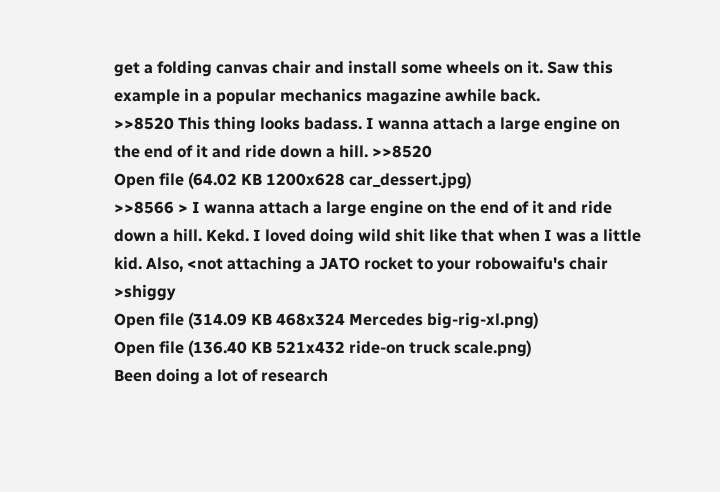get a folding canvas chair and install some wheels on it. Saw this example in a popular mechanics magazine awhile back.
>>8520 This thing looks badass. I wanna attach a large engine on the end of it and ride down a hill. >>8520
Open file (64.02 KB 1200x628 car_dessert.jpg)
>>8566 > I wanna attach a large engine on the end of it and ride down a hill. Kekd. I loved doing wild shit like that when I was a little kid. Also, <not attaching a JATO rocket to your robowaifu's chair >shiggy
Open file (314.09 KB 468x324 Mercedes big-rig-xl.png)
Open file (136.40 KB 521x432 ride-on truck scale.png)
Been doing a lot of research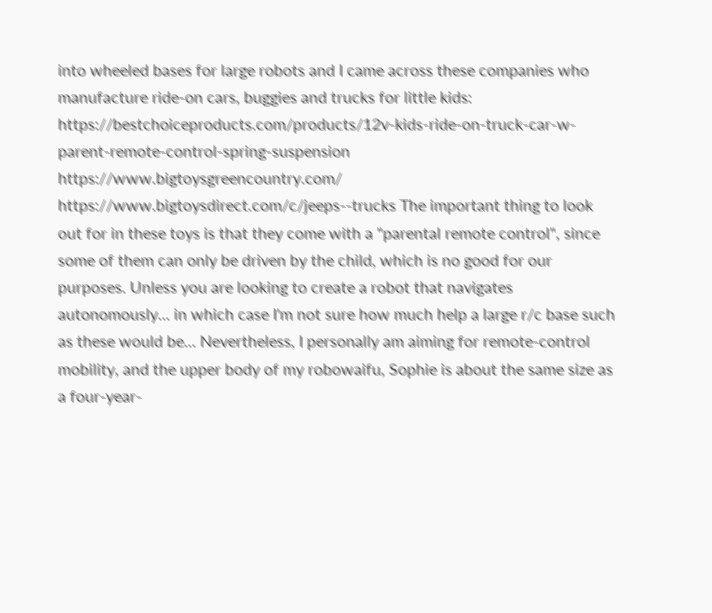into wheeled bases for large robots and I came across these companies who manufacture ride-on cars, buggies and trucks for little kids: https://bestchoiceproducts.com/products/12v-kids-ride-on-truck-car-w-parent-remote-control-spring-suspension https://www.bigtoysgreencountry.com/ https://www.bigtoysdirect.com/c/jeeps--trucks The important thing to look out for in these toys is that they come with a "parental remote control", since some of them can only be driven by the child, which is no good for our purposes. Unless you are looking to create a robot that navigates autonomously... in which case I'm not sure how much help a large r/c base such as these would be... Nevertheless, I personally am aiming for remote-control mobility, and the upper body of my robowaifu, Sophie is about the same size as a four-year-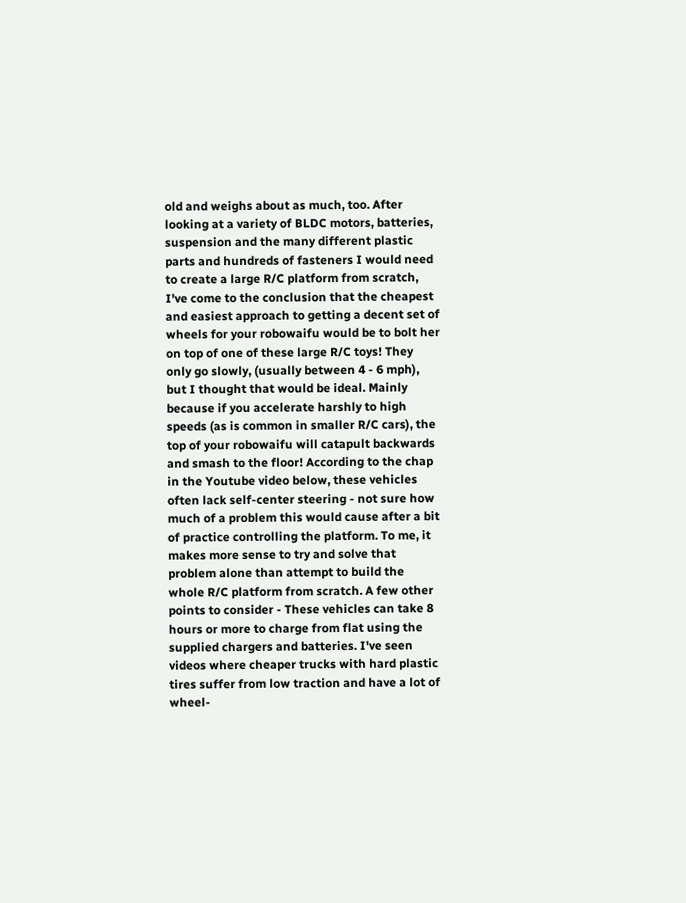old and weighs about as much, too. After looking at a variety of BLDC motors, batteries, suspension and the many different plastic parts and hundreds of fasteners I would need to create a large R/C platform from scratch, I've come to the conclusion that the cheapest and easiest approach to getting a decent set of wheels for your robowaifu would be to bolt her on top of one of these large R/C toys! They only go slowly, (usually between 4 - 6 mph), but I thought that would be ideal. Mainly because if you accelerate harshly to high speeds (as is common in smaller R/C cars), the top of your robowaifu will catapult backwards and smash to the floor! According to the chap in the Youtube video below, these vehicles often lack self-center steering - not sure how much of a problem this would cause after a bit of practice controlling the platform. To me, it makes more sense to try and solve that problem alone than attempt to build the whole R/C platform from scratch. A few other points to consider - These vehicles can take 8 hours or more to charge from flat using the supplied chargers and batteries. I've seen videos where cheaper trucks with hard plastic tires suffer from low traction and have a lot of wheel-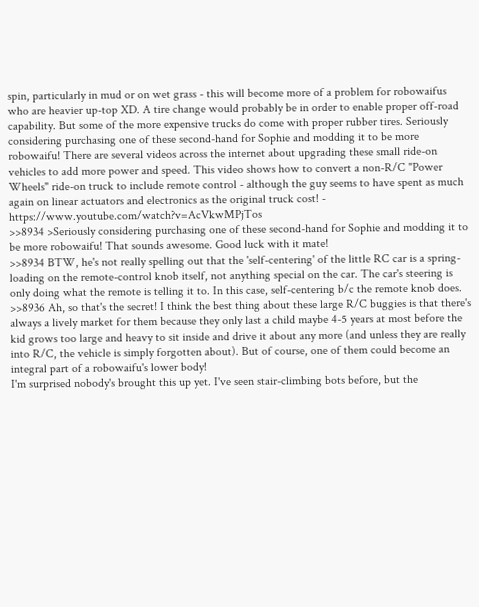spin, particularly in mud or on wet grass - this will become more of a problem for robowaifus who are heavier up-top XD. A tire change would probably be in order to enable proper off-road capability. But some of the more expensive trucks do come with proper rubber tires. Seriously considering purchasing one of these second-hand for Sophie and modding it to be more robowaifu! There are several videos across the internet about upgrading these small ride-on vehicles to add more power and speed. This video shows how to convert a non-R/C "Power Wheels" ride-on truck to include remote control - although the guy seems to have spent as much again on linear actuators and electronics as the original truck cost! - https://www.youtube.com/watch?v=AcVkwMPjTos
>>8934 >Seriously considering purchasing one of these second-hand for Sophie and modding it to be more robowaifu! That sounds awesome. Good luck with it mate!
>>8934 BTW, he's not really spelling out that the 'self-centering' of the little RC car is a spring-loading on the remote-control knob itself, not anything special on the car. The car's steering is only doing what the remote is telling it to. In this case, self-centering b/c the remote knob does.
>>8936 Ah, so that's the secret! I think the best thing about these large R/C buggies is that there's always a lively market for them because they only last a child maybe 4-5 years at most before the kid grows too large and heavy to sit inside and drive it about any more (and unless they are really into R/C, the vehicle is simply forgotten about). But of course, one of them could become an integral part of a robowaifu's lower body!
I'm surprised nobody's brought this up yet. I've seen stair-climbing bots before, but the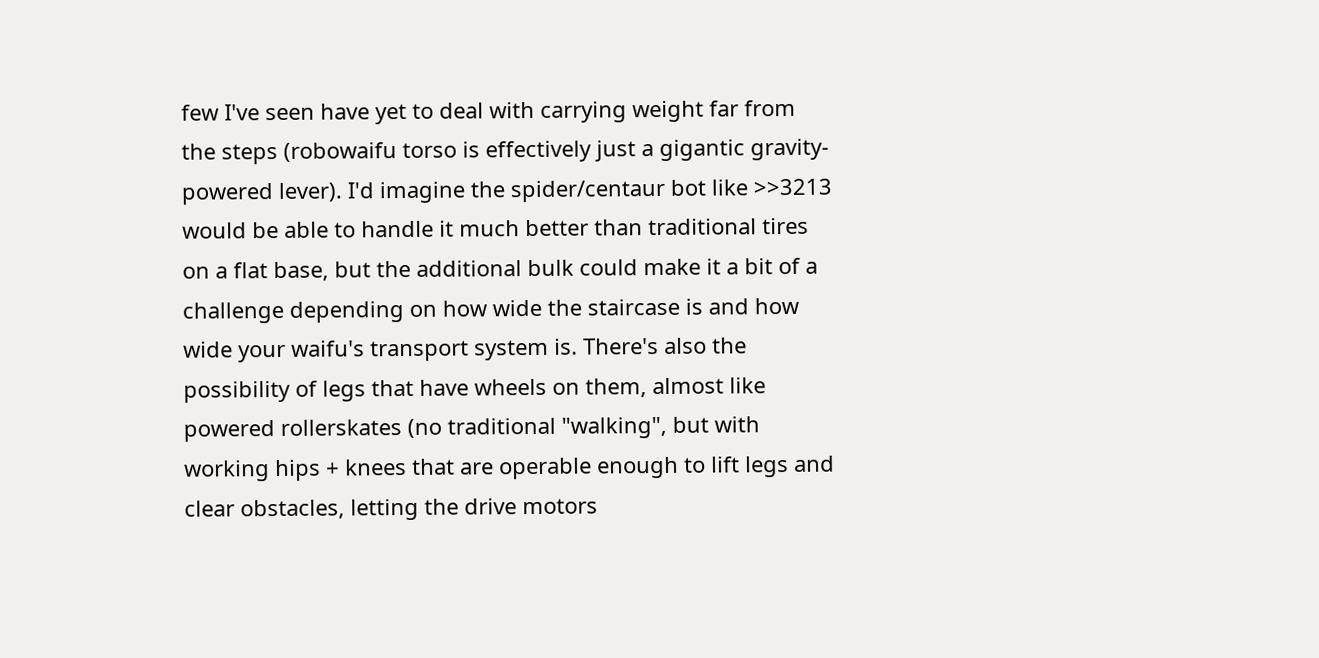few I've seen have yet to deal with carrying weight far from the steps (robowaifu torso is effectively just a gigantic gravity-powered lever). I'd imagine the spider/centaur bot like >>3213 would be able to handle it much better than traditional tires on a flat base, but the additional bulk could make it a bit of a challenge depending on how wide the staircase is and how wide your waifu's transport system is. There's also the possibility of legs that have wheels on them, almost like powered rollerskates (no traditional "walking", but with working hips + knees that are operable enough to lift legs and clear obstacles, letting the drive motors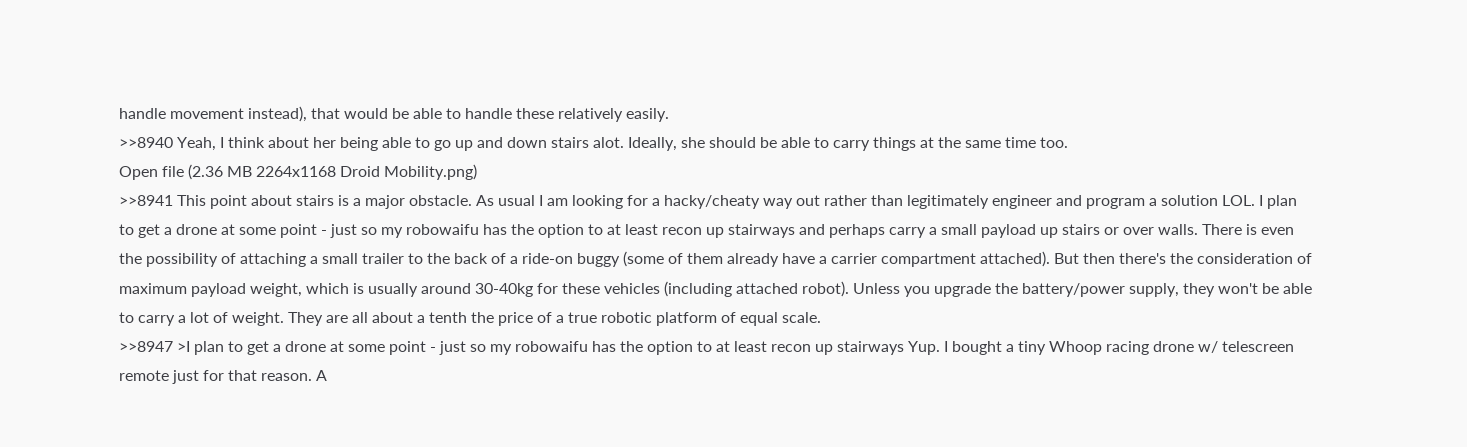handle movement instead), that would be able to handle these relatively easily.
>>8940 Yeah, I think about her being able to go up and down stairs alot. Ideally, she should be able to carry things at the same time too.
Open file (2.36 MB 2264x1168 Droid Mobility.png)
>>8941 This point about stairs is a major obstacle. As usual I am looking for a hacky/cheaty way out rather than legitimately engineer and program a solution LOL. I plan to get a drone at some point - just so my robowaifu has the option to at least recon up stairways and perhaps carry a small payload up stairs or over walls. There is even the possibility of attaching a small trailer to the back of a ride-on buggy (some of them already have a carrier compartment attached). But then there's the consideration of maximum payload weight, which is usually around 30-40kg for these vehicles (including attached robot). Unless you upgrade the battery/power supply, they won't be able to carry a lot of weight. They are all about a tenth the price of a true robotic platform of equal scale.
>>8947 >I plan to get a drone at some point - just so my robowaifu has the option to at least recon up stairways Yup. I bought a tiny Whoop racing drone w/ telescreen remote just for that reason. A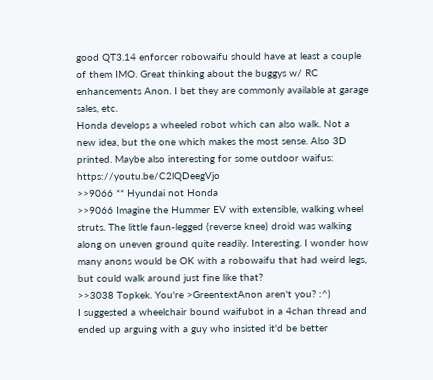good QT3.14 enforcer robowaifu should have at least a couple of them IMO. Great thinking about the buggys w/ RC enhancements Anon. I bet they are commonly available at garage sales, etc.
Honda develops a wheeled robot which can also walk. Not a new idea, but the one which makes the most sense. Also 3D printed. Maybe also interesting for some outdoor waifus: https://youtu.be/C2lQDeegVjo
>>9066 ** Hyundai not Honda
>>9066 Imagine the Hummer EV with extensible, walking wheel struts. The little faun-legged (reverse knee) droid was walking along on uneven ground quite readily. Interesting. I wonder how many anons would be OK with a robowaifu that had weird legs, but could walk around just fine like that?
>>3038 Topkek. You're >GreentextAnon aren't you? :^)
I suggested a wheelchair bound waifubot in a 4chan thread and ended up arguing with a guy who insisted it'd be better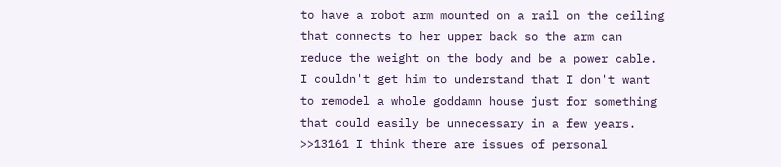to have a robot arm mounted on a rail on the ceiling that connects to her upper back so the arm can reduce the weight on the body and be a power cable. I couldn't get him to understand that I don't want to remodel a whole goddamn house just for something that could easily be unnecessary in a few years.
>>13161 I think there are issues of personal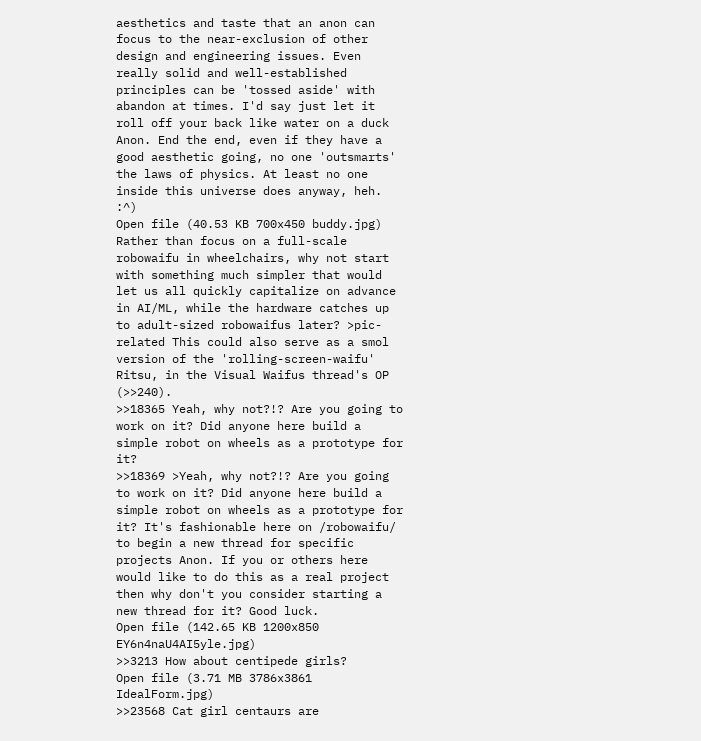aesthetics and taste that an anon can focus to the near-exclusion of other design and engineering issues. Even really solid and well-established principles can be 'tossed aside' with abandon at times. I'd say just let it roll off your back like water on a duck Anon. End the end, even if they have a good aesthetic going, no one 'outsmarts' the laws of physics. At least no one inside this universe does anyway, heh. :^)
Open file (40.53 KB 700x450 buddy.jpg)
Rather than focus on a full-scale robowaifu in wheelchairs, why not start with something much simpler that would let us all quickly capitalize on advance in AI/ML, while the hardware catches up to adult-sized robowaifus later? >pic-related This could also serve as a smol version of the 'rolling-screen-waifu' Ritsu, in the Visual Waifus thread's OP (>>240).
>>18365 Yeah, why not?!? Are you going to work on it? Did anyone here build a simple robot on wheels as a prototype for it?
>>18369 >Yeah, why not?!? Are you going to work on it? Did anyone here build a simple robot on wheels as a prototype for it? It's fashionable here on /robowaifu/ to begin a new thread for specific projects Anon. If you or others here would like to do this as a real project then why don't you consider starting a new thread for it? Good luck.
Open file (142.65 KB 1200x850 EY6n4naU4AI5yle.jpg)
>>3213 How about centipede girls?
Open file (3.71 MB 3786x3861 IdealForm.jpg)
>>23568 Cat girl centaurs are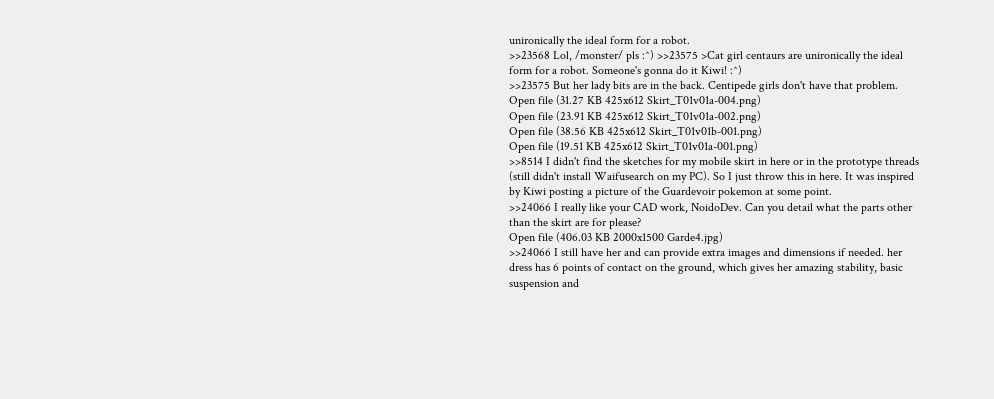unironically the ideal form for a robot.
>>23568 Lol, /monster/ pls :^) >>23575 >Cat girl centaurs are unironically the ideal form for a robot. Someone's gonna do it Kiwi! :^)
>>23575 But her lady bits are in the back. Centipede girls don't have that problem.
Open file (31.27 KB 425x612 Skirt_T01v01a-004.png)
Open file (23.91 KB 425x612 Skirt_T01v01a-002.png)
Open file (38.56 KB 425x612 Skirt_T01v01b-001.png)
Open file (19.51 KB 425x612 Skirt_T01v01a-001.png)
>>8514 I didn't find the sketches for my mobile skirt in here or in the prototype threads (still didn't install Waifusearch on my PC). So I just throw this in here. It was inspired by Kiwi posting a picture of the Guardevoir pokemon at some point.
>>24066 I really like your CAD work, NoidoDev. Can you detail what the parts other than the skirt are for please?
Open file (406.03 KB 2000x1500 Garde4.jpg)
>>24066 I still have her and can provide extra images and dimensions if needed. her dress has 6 points of contact on the ground, which gives her amazing stability, basic suspension and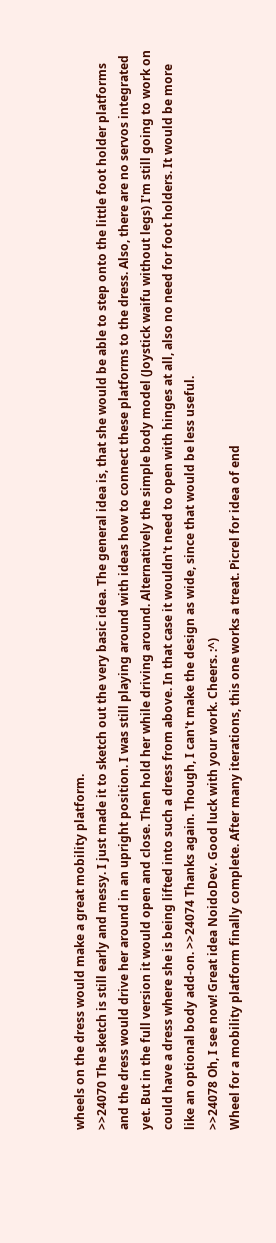wheels on the dress would make a great mobility platform.
>>24070 The sketch is still early and messy. I just made it to sketch out the very basic idea. The general idea is, that she would be able to step onto the little foot holder platforms and the dress would drive her around in an upright position. I was still playing around with ideas how to connect these platforms to the dress. Also, there are no servos integrated yet. But in the full version it would open and close. Then hold her while driving around. Alternatively the simple body model (Joystick waifu without legs) I'm still going to work on could have a dress where she is being lifted into such a dress from above. In that case it wouldn't need to open with hinges at all, also no need for foot holders. It would be more like an optional body add-on. >>24074 Thanks again. Though, I can't make the design as wide, since that would be less useful.
>>24078 Oh, I see now! Great idea NoidoDev. Good luck with your work. Cheers. :^)
Wheel for a mobility platform finally complete. After many iterations, this one works a treat. Picrel for idea of end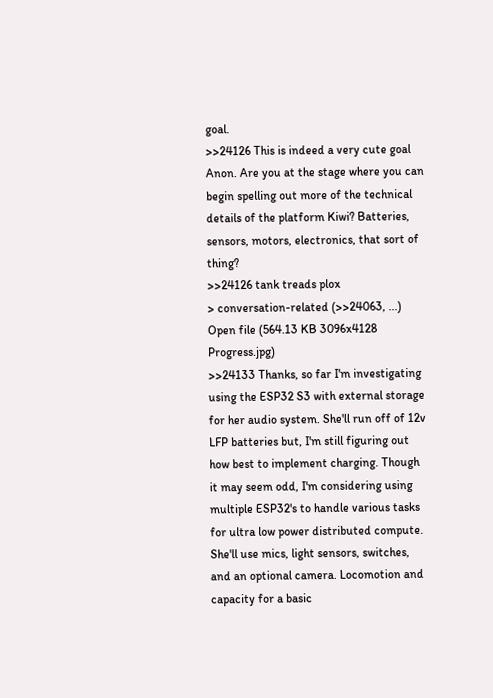goal.
>>24126 This is indeed a very cute goal Anon. Are you at the stage where you can begin spelling out more of the technical details of the platform Kiwi? Batteries, sensors, motors, electronics, that sort of thing?
>>24126 tank treads plox
> conversation-related (>>24063, ...)
Open file (564.13 KB 3096x4128 Progress.jpg)
>>24133 Thanks, so far I'm investigating using the ESP32 S3 with external storage for her audio system. She'll run off of 12v LFP batteries but, I'm still figuring out how best to implement charging. Though it may seem odd, I'm considering using multiple ESP32's to handle various tasks for ultra low power distributed compute. She'll use mics, light sensors, switches, and an optional camera. Locomotion and capacity for a basic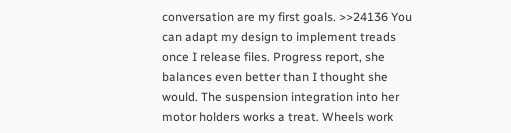conversation are my first goals. >>24136 You can adapt my design to implement treads once I release files. Progress report, she balances even better than I thought she would. The suspension integration into her motor holders works a treat. Wheels work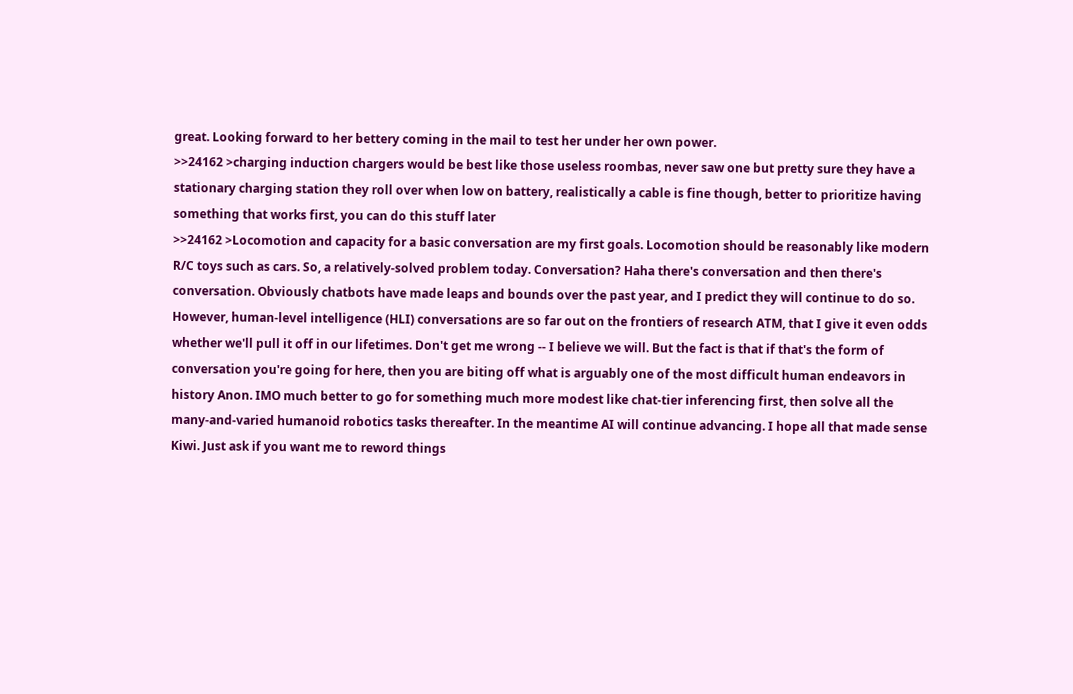great. Looking forward to her bettery coming in the mail to test her under her own power.
>>24162 >charging induction chargers would be best like those useless roombas, never saw one but pretty sure they have a stationary charging station they roll over when low on battery, realistically a cable is fine though, better to prioritize having something that works first, you can do this stuff later
>>24162 >Locomotion and capacity for a basic conversation are my first goals. Locomotion should be reasonably like modern R/C toys such as cars. So, a relatively-solved problem today. Conversation? Haha there's conversation and then there's conversation. Obviously chatbots have made leaps and bounds over the past year, and I predict they will continue to do so. However, human-level intelligence (HLI) conversations are so far out on the frontiers of research ATM, that I give it even odds whether we'll pull it off in our lifetimes. Don't get me wrong -- I believe we will. But the fact is that if that's the form of conversation you're going for here, then you are biting off what is arguably one of the most difficult human endeavors in history Anon. IMO much better to go for something much more modest like chat-tier inferencing first, then solve all the many-and-varied humanoid robotics tasks thereafter. In the meantime AI will continue advancing. I hope all that made sense Kiwi. Just ask if you want me to reword things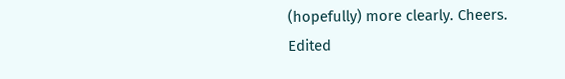(hopefully) more clearly. Cheers.
Edited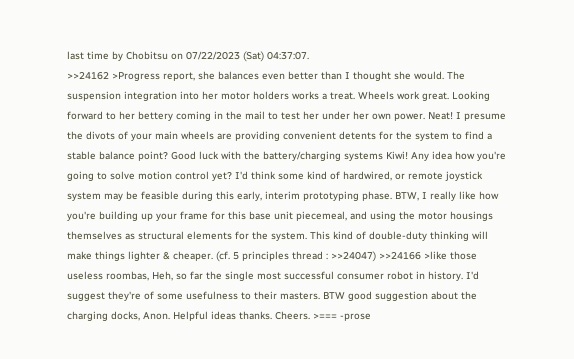last time by Chobitsu on 07/22/2023 (Sat) 04:37:07.
>>24162 >Progress report, she balances even better than I thought she would. The suspension integration into her motor holders works a treat. Wheels work great. Looking forward to her bettery coming in the mail to test her under her own power. Neat! I presume the divots of your main wheels are providing convenient detents for the system to find a stable balance point? Good luck with the battery/charging systems Kiwi! Any idea how you're going to solve motion control yet? I'd think some kind of hardwired, or remote joystick system may be feasible during this early, interim prototyping phase. BTW, I really like how you're building up your frame for this base unit piecemeal, and using the motor housings themselves as structural elements for the system. This kind of double-duty thinking will make things lighter & cheaper. (cf. 5 principles thread : >>24047) >>24166 >like those useless roombas, Heh, so far the single most successful consumer robot in history. I'd suggest they're of some usefulness to their masters. BTW good suggestion about the charging docks, Anon. Helpful ideas thanks. Cheers. >=== -prose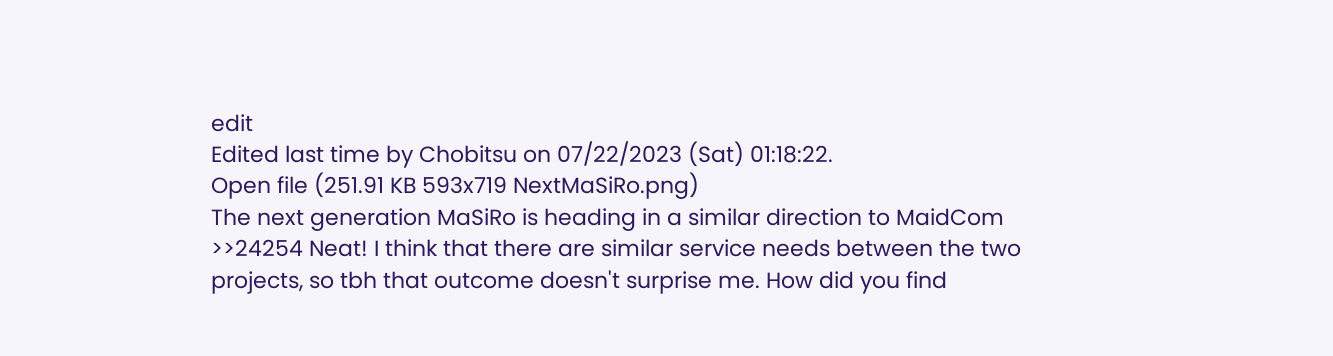edit
Edited last time by Chobitsu on 07/22/2023 (Sat) 01:18:22.
Open file (251.91 KB 593x719 NextMaSiRo.png)
The next generation MaSiRo is heading in a similar direction to MaidCom
>>24254 Neat! I think that there are similar service needs between the two projects, so tbh that outcome doesn't surprise me. How did you find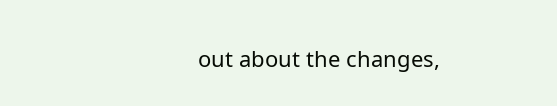out about the changes,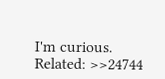I'm curious.
Related: >>24744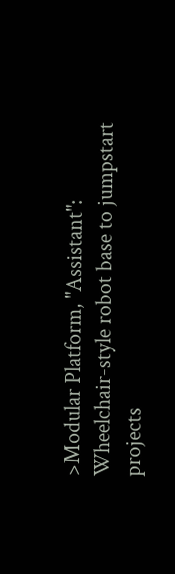>Modular Platform, "Assistant": Wheelchair-style robot base to jumpstart projects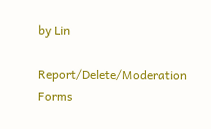by Lin

Report/Delete/Moderation Forms